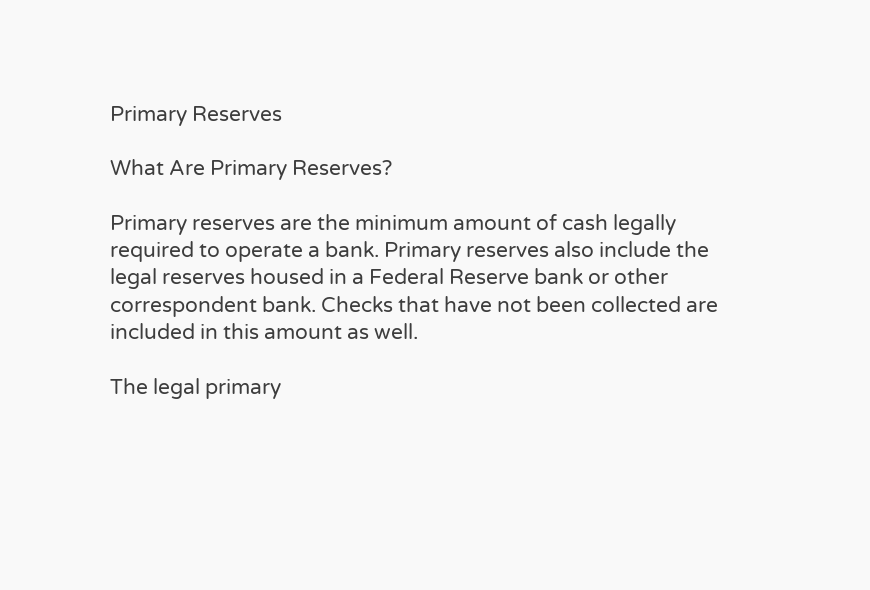Primary Reserves

What Are Primary Reserves?

Primary reserves are the minimum amount of cash legally required to operate a bank. Primary reserves also include the legal reserves housed in a Federal Reserve bank or other correspondent bank. Checks that have not been collected are included in this amount as well.

The legal primary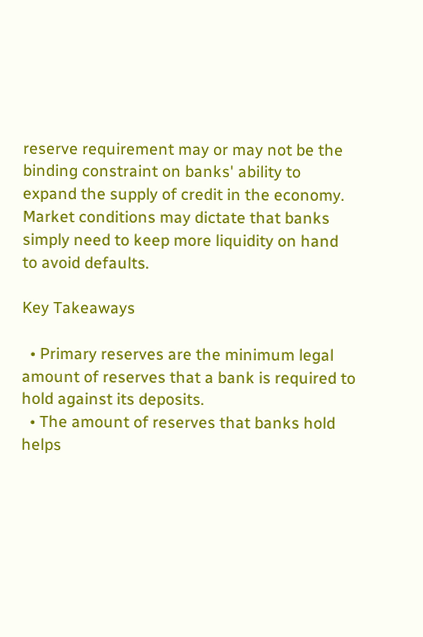reserve requirement may or may not be the binding constraint on banks' ability to expand the supply of credit in the economy. Market conditions may dictate that banks simply need to keep more liquidity on hand to avoid defaults.

Key Takeaways

  • Primary reserves are the minimum legal amount of reserves that a bank is required to hold against its deposits.
  • The amount of reserves that banks hold helps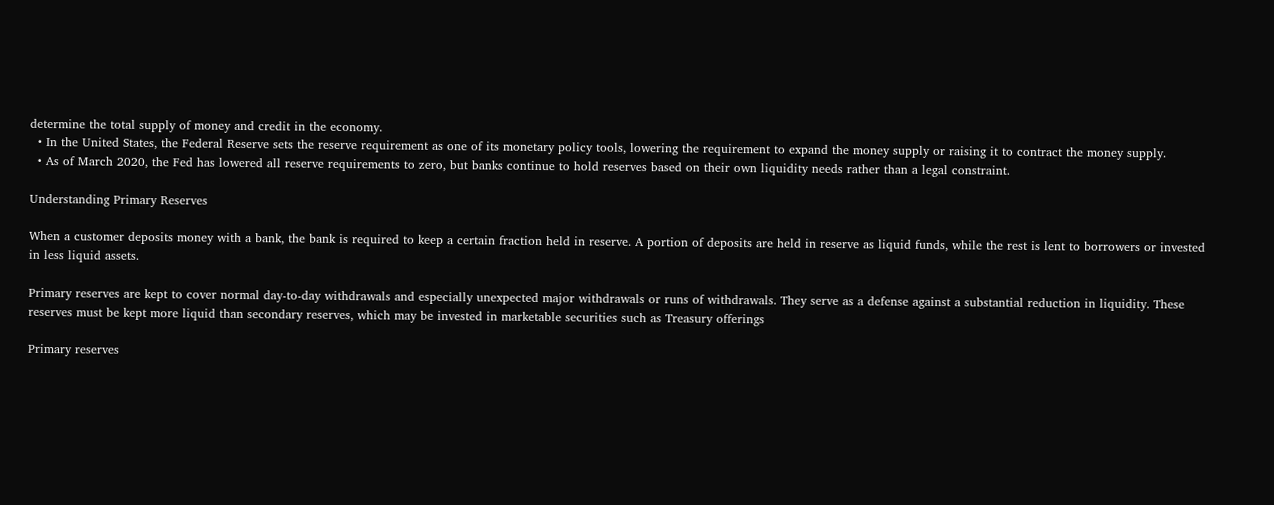determine the total supply of money and credit in the economy.
  • In the United States, the Federal Reserve sets the reserve requirement as one of its monetary policy tools, lowering the requirement to expand the money supply or raising it to contract the money supply.
  • As of March 2020, the Fed has lowered all reserve requirements to zero, but banks continue to hold reserves based on their own liquidity needs rather than a legal constraint.

Understanding Primary Reserves

When a customer deposits money with a bank, the bank is required to keep a certain fraction held in reserve. A portion of deposits are held in reserve as liquid funds, while the rest is lent to borrowers or invested in less liquid assets.

Primary reserves are kept to cover normal day-to-day withdrawals and especially unexpected major withdrawals or runs of withdrawals. They serve as a defense against a substantial reduction in liquidity. These reserves must be kept more liquid than secondary reserves, which may be invested in marketable securities such as Treasury offerings

Primary reserves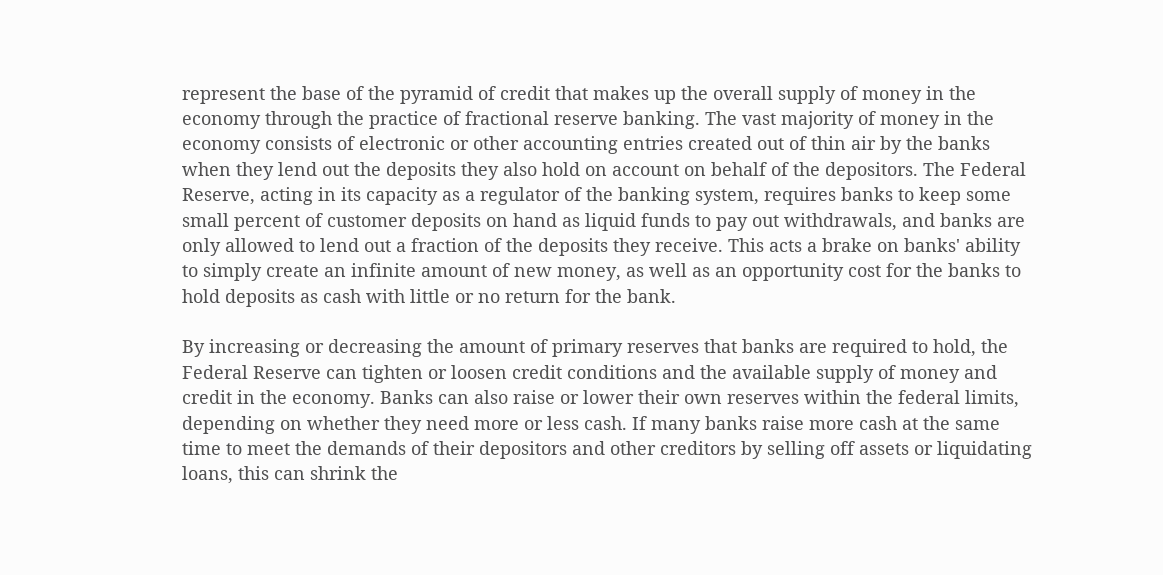represent the base of the pyramid of credit that makes up the overall supply of money in the economy through the practice of fractional reserve banking. The vast majority of money in the economy consists of electronic or other accounting entries created out of thin air by the banks when they lend out the deposits they also hold on account on behalf of the depositors. The Federal Reserve, acting in its capacity as a regulator of the banking system, requires banks to keep some small percent of customer deposits on hand as liquid funds to pay out withdrawals, and banks are only allowed to lend out a fraction of the deposits they receive. This acts a brake on banks' ability to simply create an infinite amount of new money, as well as an opportunity cost for the banks to hold deposits as cash with little or no return for the bank.

By increasing or decreasing the amount of primary reserves that banks are required to hold, the Federal Reserve can tighten or loosen credit conditions and the available supply of money and credit in the economy. Banks can also raise or lower their own reserves within the federal limits, depending on whether they need more or less cash. If many banks raise more cash at the same time to meet the demands of their depositors and other creditors by selling off assets or liquidating loans, this can shrink the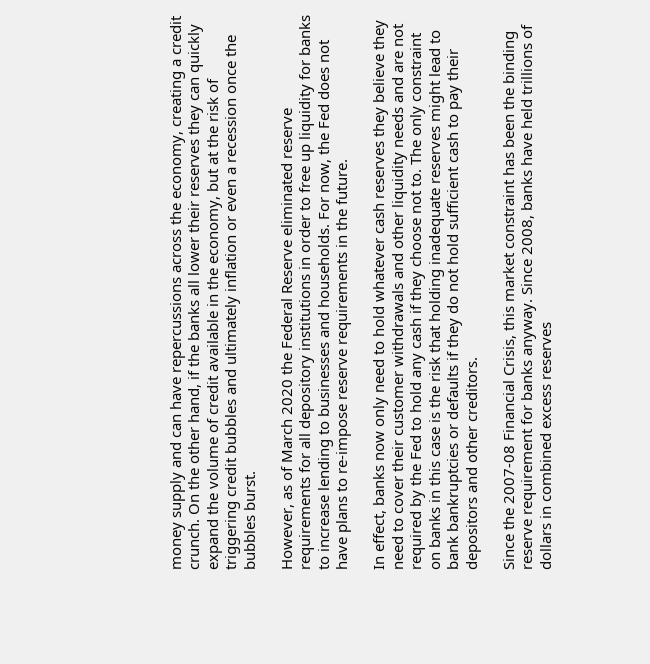money supply and can have repercussions across the economy, creating a credit crunch. On the other hand, if the banks all lower their reserves they can quickly expand the volume of credit available in the economy, but at the risk of triggering credit bubbles and ultimately inflation or even a recession once the bubbles burst.

However, as of March 2020 the Federal Reserve eliminated reserve requirements for all depository institutions in order to free up liquidity for banks to increase lending to businesses and households. For now, the Fed does not have plans to re-impose reserve requirements in the future.

In effect, banks now only need to hold whatever cash reserves they believe they need to cover their customer withdrawals and other liquidity needs and are not required by the Fed to hold any cash if they choose not to. The only constraint on banks in this case is the risk that holding inadequate reserves might lead to bank bankruptcies or defaults if they do not hold sufficient cash to pay their depositors and other creditors.

Since the 2007-08 Financial Crisis, this market constraint has been the binding reserve requirement for banks anyway. Since 2008, banks have held trillions of dollars in combined excess reserves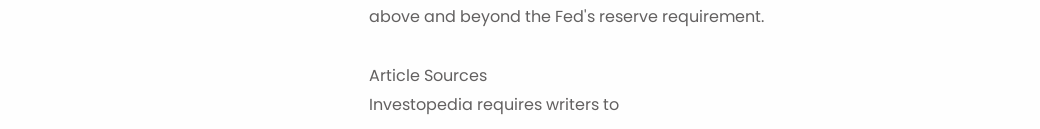above and beyond the Fed's reserve requirement.

Article Sources
Investopedia requires writers to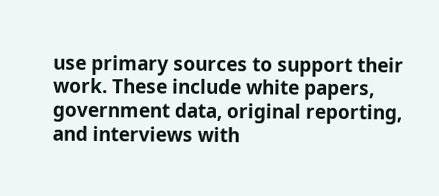use primary sources to support their work. These include white papers, government data, original reporting, and interviews with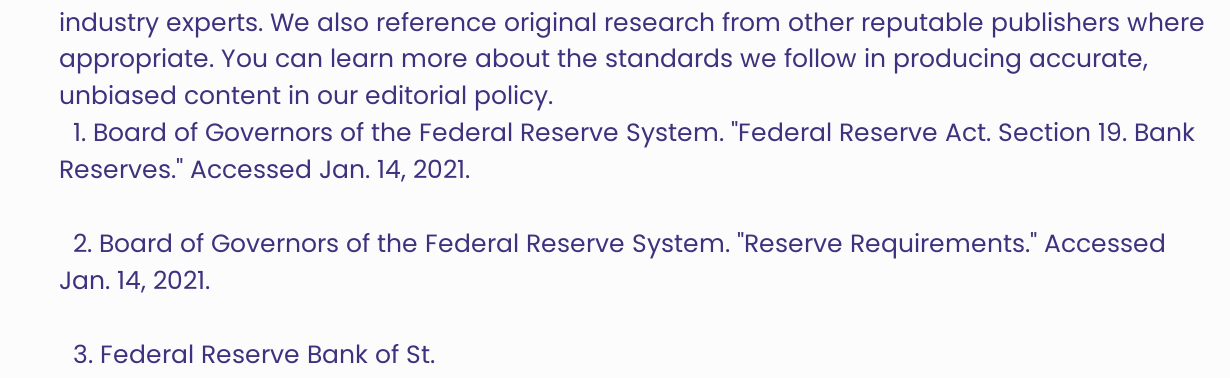industry experts. We also reference original research from other reputable publishers where appropriate. You can learn more about the standards we follow in producing accurate, unbiased content in our editorial policy.
  1. Board of Governors of the Federal Reserve System. "Federal Reserve Act. Section 19. Bank Reserves." Accessed Jan. 14, 2021.

  2. Board of Governors of the Federal Reserve System. "Reserve Requirements." Accessed Jan. 14, 2021.

  3. Federal Reserve Bank of St.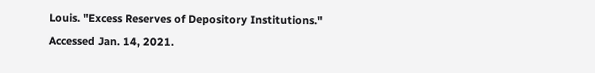Louis. "Excess Reserves of Depository Institutions." Accessed Jan. 14, 2021.